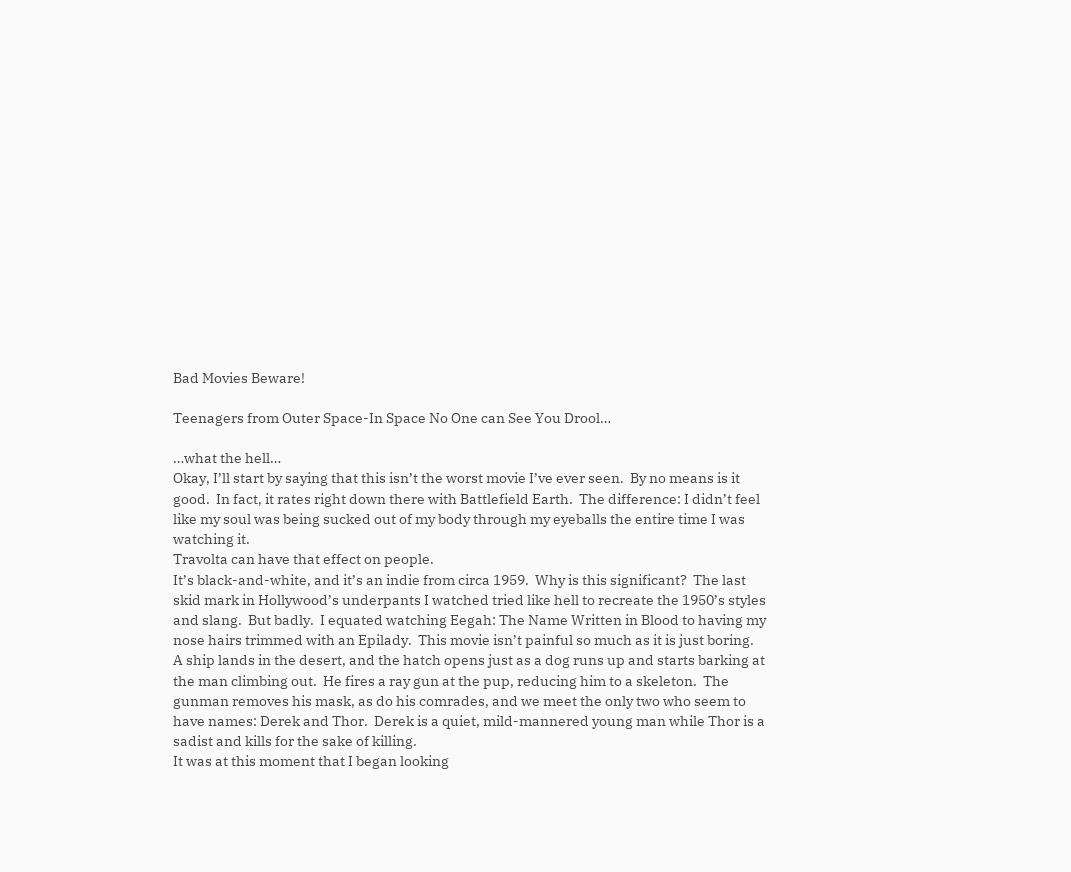Bad Movies Beware!

Teenagers from Outer Space-In Space No One can See You Drool…

…what the hell…
Okay, I’ll start by saying that this isn’t the worst movie I’ve ever seen.  By no means is it good.  In fact, it rates right down there with Battlefield Earth.  The difference: I didn’t feel like my soul was being sucked out of my body through my eyeballs the entire time I was watching it.
Travolta can have that effect on people.
It’s black-and-white, and it’s an indie from circa 1959.  Why is this significant?  The last skid mark in Hollywood’s underpants I watched tried like hell to recreate the 1950’s styles and slang.  But badly.  I equated watching Eegah: The Name Written in Blood to having my nose hairs trimmed with an Epilady.  This movie isn’t painful so much as it is just boring.
A ship lands in the desert, and the hatch opens just as a dog runs up and starts barking at the man climbing out.  He fires a ray gun at the pup, reducing him to a skeleton.  The gunman removes his mask, as do his comrades, and we meet the only two who seem to have names: Derek and Thor.  Derek is a quiet, mild-mannered young man while Thor is a sadist and kills for the sake of killing.
It was at this moment that I began looking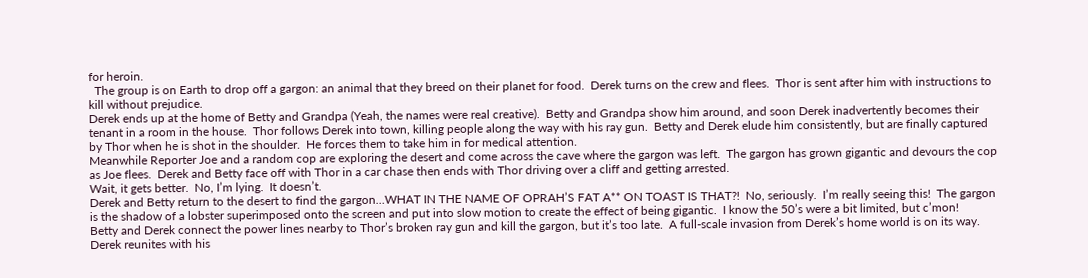for heroin.
  The group is on Earth to drop off a gargon: an animal that they breed on their planet for food.  Derek turns on the crew and flees.  Thor is sent after him with instructions to kill without prejudice.
Derek ends up at the home of Betty and Grandpa (Yeah, the names were real creative).  Betty and Grandpa show him around, and soon Derek inadvertently becomes their tenant in a room in the house.  Thor follows Derek into town, killing people along the way with his ray gun.  Betty and Derek elude him consistently, but are finally captured by Thor when he is shot in the shoulder.  He forces them to take him in for medical attention.
Meanwhile Reporter Joe and a random cop are exploring the desert and come across the cave where the gargon was left.  The gargon has grown gigantic and devours the cop as Joe flees.  Derek and Betty face off with Thor in a car chase then ends with Thor driving over a cliff and getting arrested.
Wait, it gets better.  No, I’m lying.  It doesn’t.
Derek and Betty return to the desert to find the gargon…WHAT IN THE NAME OF OPRAH’S FAT A** ON TOAST IS THAT?!  No, seriously.  I’m really seeing this!  The gargon is the shadow of a lobster superimposed onto the screen and put into slow motion to create the effect of being gigantic.  I know the 50’s were a bit limited, but c’mon!
Betty and Derek connect the power lines nearby to Thor’s broken ray gun and kill the gargon, but it’s too late.  A full-scale invasion from Derek’s home world is on its way.  Derek reunites with his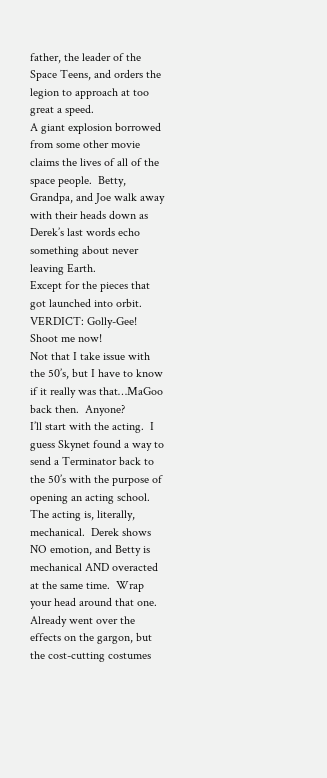father, the leader of the Space Teens, and orders the legion to approach at too great a speed.
A giant explosion borrowed from some other movie claims the lives of all of the space people.  Betty, Grandpa, and Joe walk away with their heads down as Derek’s last words echo something about never leaving Earth.
Except for the pieces that got launched into orbit.
VERDICT: Golly-Gee!  Shoot me now!
Not that I take issue with the 50’s, but I have to know if it really was that…MaGoo back then.  Anyone?
I’ll start with the acting.  I guess Skynet found a way to send a Terminator back to the 50’s with the purpose of opening an acting school.  The acting is, literally, mechanical.  Derek shows NO emotion, and Betty is mechanical AND overacted at the same time.  Wrap your head around that one.
Already went over the effects on the gargon, but the cost-cutting costumes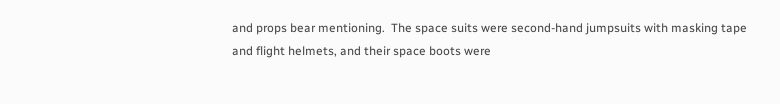and props bear mentioning.  The space suits were second-hand jumpsuits with masking tape and flight helmets, and their space boots were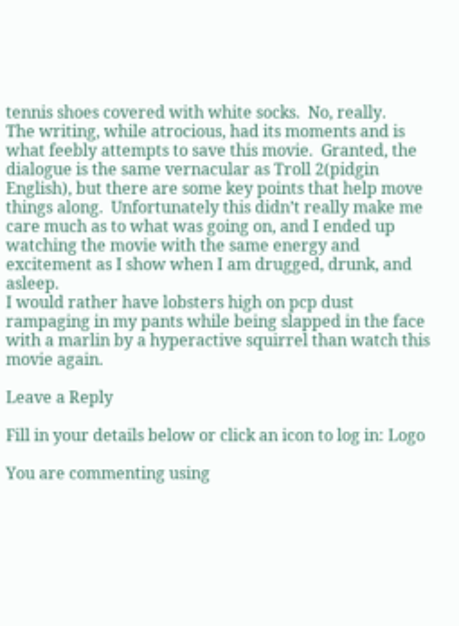tennis shoes covered with white socks.  No, really.
The writing, while atrocious, had its moments and is what feebly attempts to save this movie.  Granted, the dialogue is the same vernacular as Troll 2(pidgin English), but there are some key points that help move things along.  Unfortunately this didn’t really make me care much as to what was going on, and I ended up watching the movie with the same energy and excitement as I show when I am drugged, drunk, and asleep.
I would rather have lobsters high on pcp dust rampaging in my pants while being slapped in the face with a marlin by a hyperactive squirrel than watch this movie again.

Leave a Reply

Fill in your details below or click an icon to log in: Logo

You are commenting using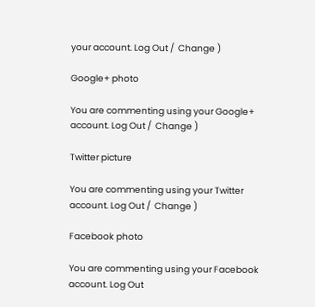your account. Log Out /  Change )

Google+ photo

You are commenting using your Google+ account. Log Out /  Change )

Twitter picture

You are commenting using your Twitter account. Log Out /  Change )

Facebook photo

You are commenting using your Facebook account. Log Out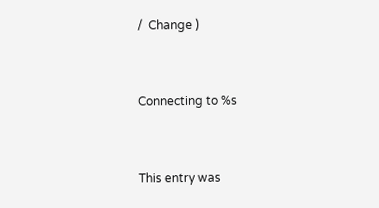/  Change )


Connecting to %s


This entry was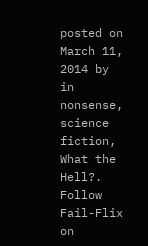posted on March 11, 2014 by in nonsense, science fiction, What the Hell?.
Follow Fail-Flix on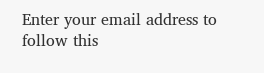Enter your email address to follow this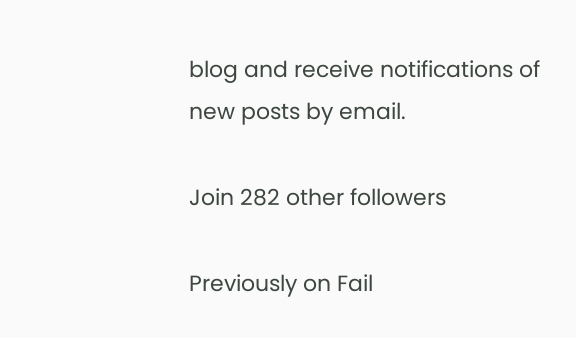blog and receive notifications of new posts by email.

Join 282 other followers

Previously on Fail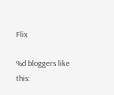Flix

%d bloggers like this: